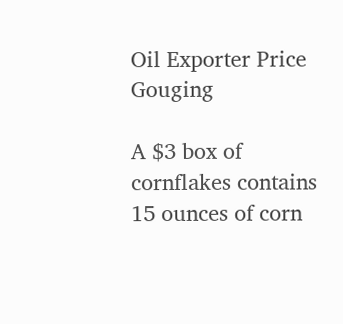Oil Exporter Price Gouging

A $3 box of cornflakes contains 15 ounces of corn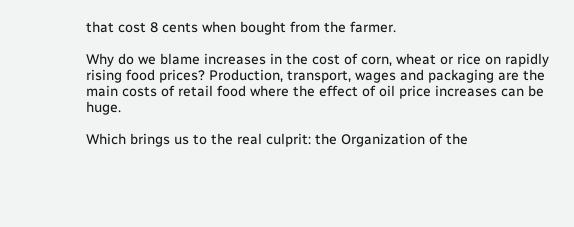that cost 8 cents when bought from the farmer.

Why do we blame increases in the cost of corn, wheat or rice on rapidly rising food prices? Production, transport, wages and packaging are the main costs of retail food where the effect of oil price increases can be huge.

Which brings us to the real culprit: the Organization of the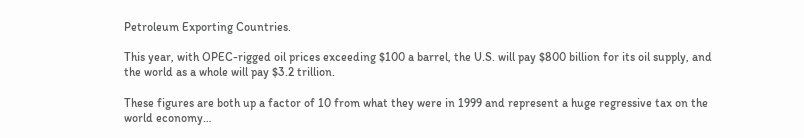Petroleum Exporting Countries.

This year, with OPEC-rigged oil prices exceeding $100 a barrel, the U.S. will pay $800 billion for its oil supply, and the world as a whole will pay $3.2 trillion.

These figures are both up a factor of 10 from what they were in 1999 and represent a huge regressive tax on the world economy…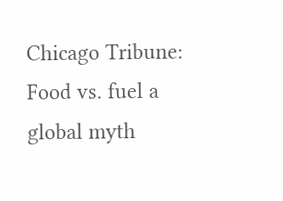Chicago Tribune: Food vs. fuel a global myth